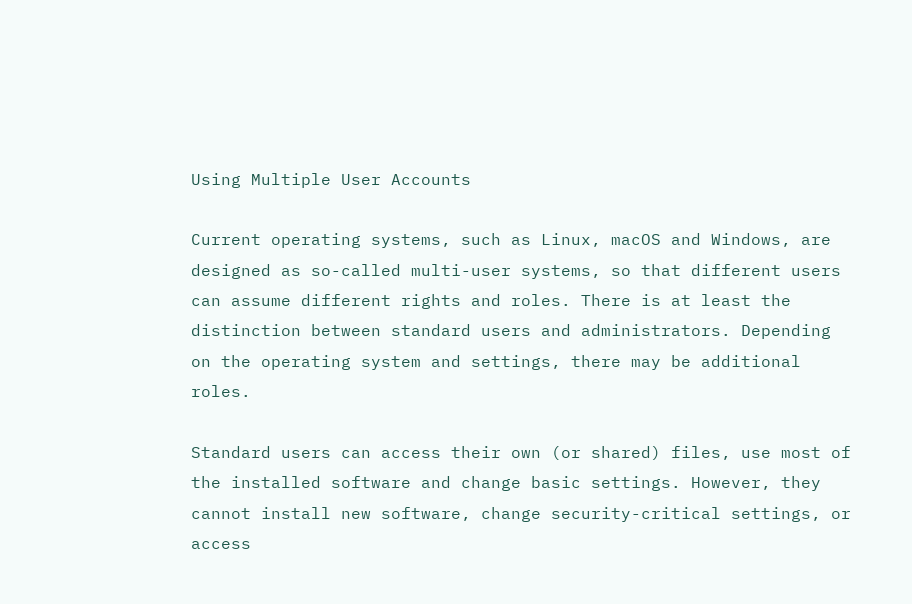Using Multiple User Accounts

Current operating systems, such as Linux, macOS and Windows, are designed as so-called multi-user systems, so that different users can assume different rights and roles. There is at least the distinction between standard users and administrators. Depending on the operating system and settings, there may be additional roles.

Standard users can access their own (or shared) files, use most of the installed software and change basic settings. However, they cannot install new software, change security-critical settings, or access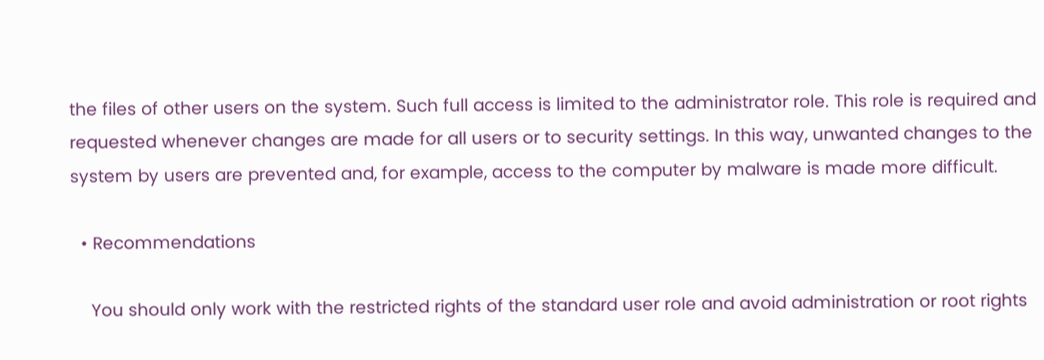the files of other users on the system. Such full access is limited to the administrator role. This role is required and requested whenever changes are made for all users or to security settings. In this way, unwanted changes to the system by users are prevented and, for example, access to the computer by malware is made more difficult.

  • Recommendations

    You should only work with the restricted rights of the standard user role and avoid administration or root rights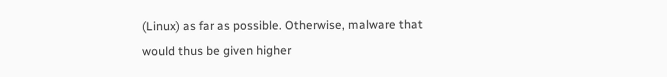(Linux) as far as possible. Otherwise, malware that would thus be given higher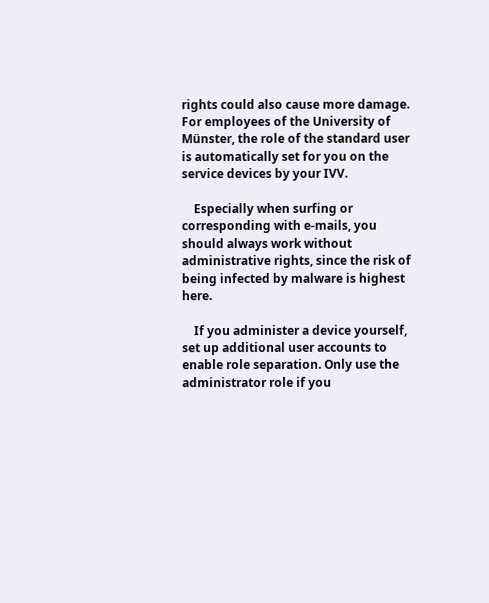rights could also cause more damage. For employees of the University of Münster, the role of the standard user is automatically set for you on the service devices by your IVV.

    Especially when surfing or corresponding with e-mails, you should always work without administrative rights, since the risk of being infected by malware is highest here.

    If you administer a device yourself, set up additional user accounts to enable role separation. Only use the administrator role if you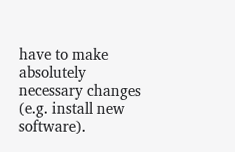have to make absolutely necessary changes (e.g. install new software).